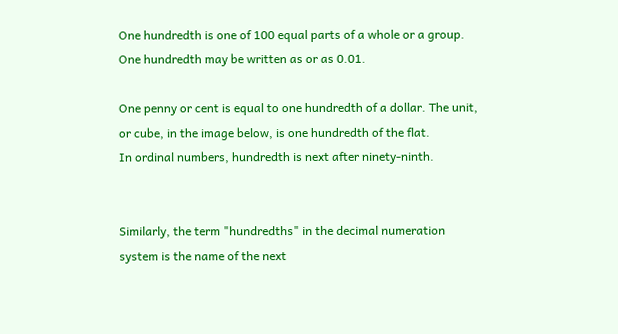One hundredth is one of 100 equal parts of a whole or a group. One hundredth may be written as or as 0.01.

One penny or cent is equal to one hundredth of a dollar. The unit, or cube, in the image below, is one hundredth of the flat.
In ordinal numbers, hundredth is next after ninety-ninth.


Similarly, the term "hundredths" in the decimal numeration system is the name of the next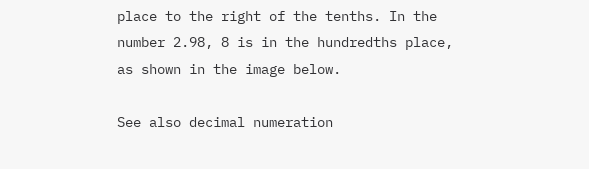place to the right of the tenths. In the number 2.98, 8 is in the hundredths place, as shown in the image below.

See also decimal numeration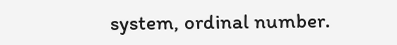system, ordinal number.